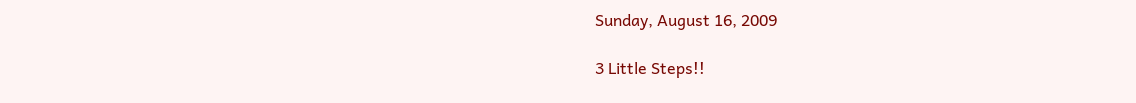Sunday, August 16, 2009

3 Little Steps!!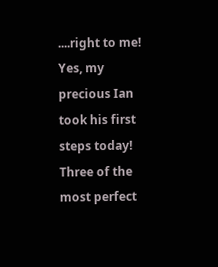....right to me! Yes, my precious Ian took his first steps today! Three of the most perfect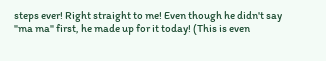steps ever! Right straight to me! Even though he didn't say "ma ma" first, he made up for it today! (This is even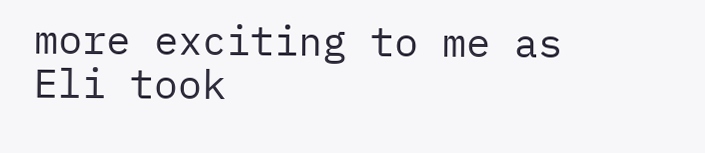more exciting to me as Eli took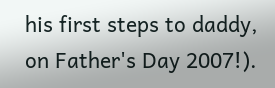his first steps to daddy, on Father's Day 2007!).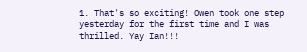1. That's so exciting! Owen took one step yesterday for the first time and I was thrilled. Yay Ian!!!